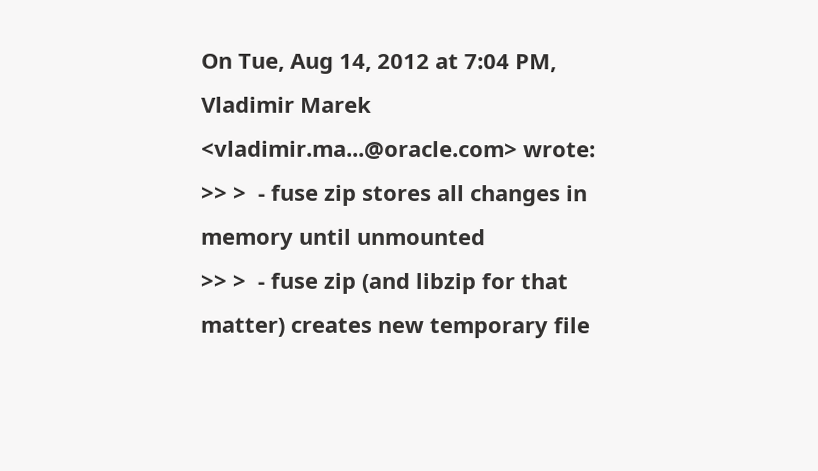On Tue, Aug 14, 2012 at 7:04 PM, Vladimir Marek
<vladimir.ma...@oracle.com> wrote:
>> >  - fuse zip stores all changes in memory until unmounted
>> >  - fuse zip (and libzip for that matter) creates new temporary file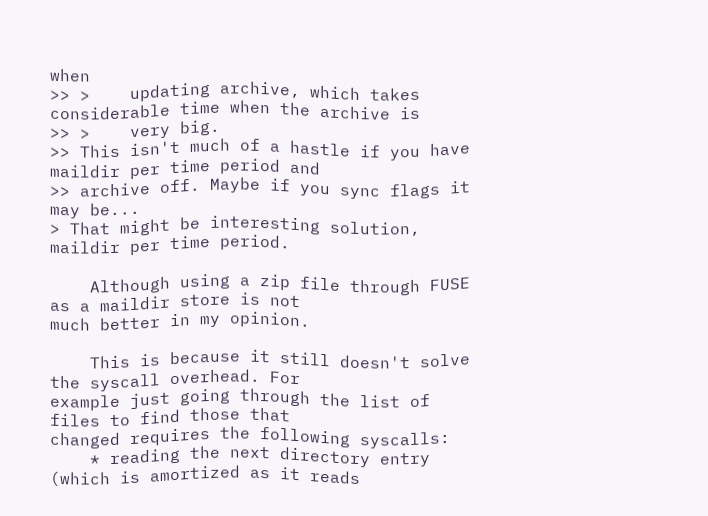when
>> >    updating archive, which takes considerable time when the archive is
>> >    very big.
>> This isn't much of a hastle if you have maildir per time period and
>> archive off. Maybe if you sync flags it may be...
> That might be interesting solution, maildir per time period.

    Although using a zip file through FUSE as a maildir store is not
much better in my opinion.

    This is because it still doesn't solve the syscall overhead. For
example just going through the list of files to find those that
changed requires the following syscalls:
    * reading the next directory entry (which is amortized as it reads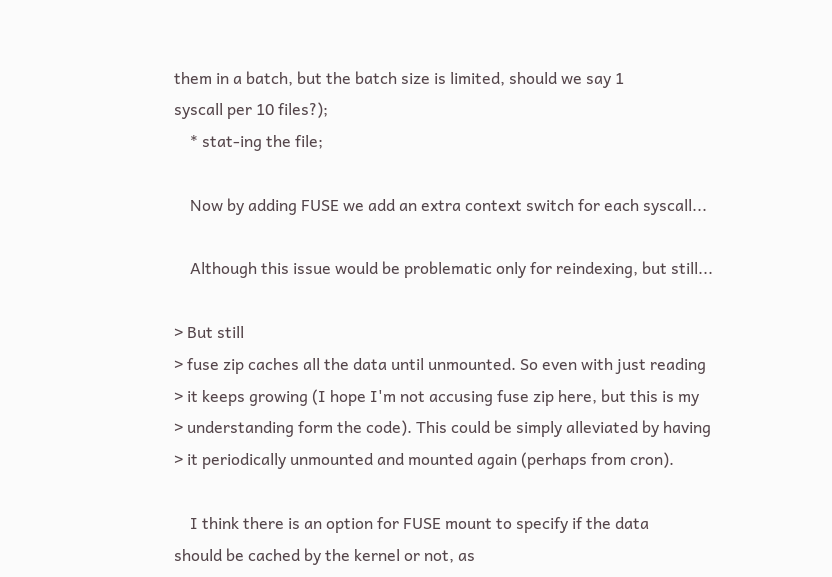them in a batch, but the batch size is limited, should we say 1
syscall per 10 files?);
    * stat-ing the file;

    Now by adding FUSE we add an extra context switch for each syscall...

    Although this issue would be problematic only for reindexing, but still...

> But still
> fuse zip caches all the data until unmounted. So even with just reading
> it keeps growing (I hope I'm not accusing fuse zip here, but this is my
> understanding form the code). This could be simply alleviated by having
> it periodically unmounted and mounted again (perhaps from cron).

    I think there is an option for FUSE mount to specify if the data
should be cached by the kernel or not, as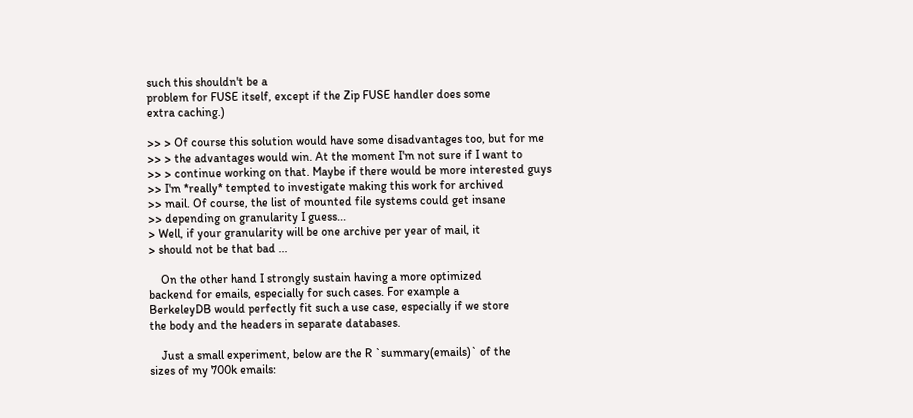such this shouldn't be a
problem for FUSE itself, except if the Zip FUSE handler does some
extra caching.)

>> > Of course this solution would have some disadvantages too, but for me
>> > the advantages would win. At the moment I'm not sure if I want to
>> > continue working on that. Maybe if there would be more interested guys
>> I'm *really* tempted to investigate making this work for archived
>> mail. Of course, the list of mounted file systems could get insane
>> depending on granularity I guess...
> Well, if your granularity will be one archive per year of mail, it
> should not be that bad ...

    On the other hand I strongly sustain having a more optimized
backend for emails, especially for such cases. For example a
BerkeleyDB would perfectly fit such a use case, especially if we store
the body and the headers in separate databases.

    Just a small experiment, below are the R `summary(emails)` of the
sizes of my 700k emails: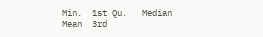Min.  1st Qu.   Median     Mean  3rd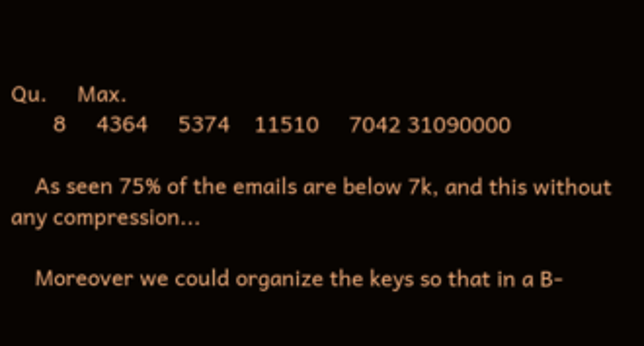Qu.     Max.
       8     4364     5374    11510     7042 31090000

    As seen 75% of the emails are below 7k, and this without any compression...

    Moreover we could organize the keys so that in a B-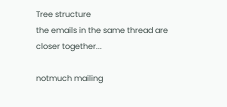Tree structure
the emails in the same thread are closer together...

notmuch mailing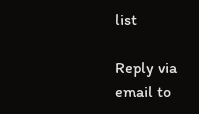list

Reply via email to